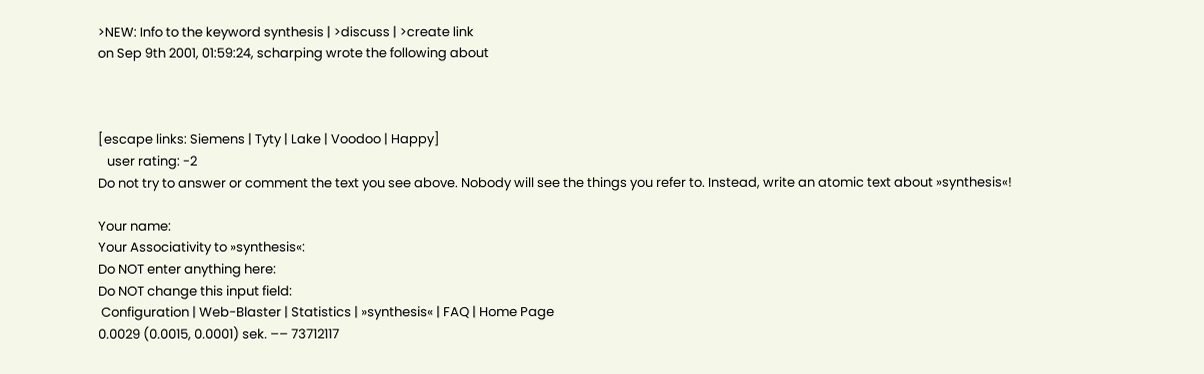>NEW: Info to the keyword synthesis | >discuss | >create link
on Sep 9th 2001, 01:59:24, scharping wrote the following about



[escape links: Siemens | Tyty | Lake | Voodoo | Happy]
   user rating: -2
Do not try to answer or comment the text you see above. Nobody will see the things you refer to. Instead, write an atomic text about »synthesis«!

Your name:
Your Associativity to »synthesis«:
Do NOT enter anything here:
Do NOT change this input field:
 Configuration | Web-Blaster | Statistics | »synthesis« | FAQ | Home Page
0.0029 (0.0015, 0.0001) sek. –– 73712117